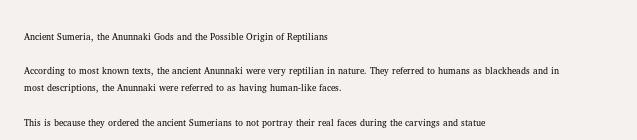Ancient Sumeria, the Anunnaki Gods and the Possible Origin of Reptilians

According to most known texts, the ancient Anunnaki were very reptilian in nature. They referred to humans as blackheads and in most descriptions, the Anunnaki were referred to as having human-like faces.

This is because they ordered the ancient Sumerians to not portray their real faces during the carvings and statue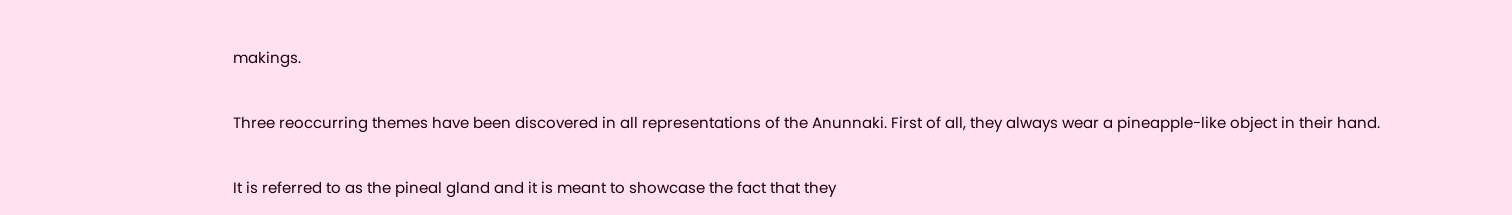makings.

Three reoccurring themes have been discovered in all representations of the Anunnaki. First of all, they always wear a pineapple-like object in their hand.

It is referred to as the pineal gland and it is meant to showcase the fact that they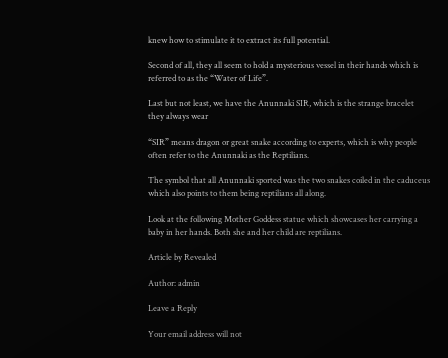knew how to stimulate it to extract its full potential.

Second of all, they all seem to hold a mysterious vessel in their hands which is referred to as the “Water of Life”.

Last but not least, we have the Anunnaki SIR, which is the strange bracelet they always wear

“SIR” means dragon or great snake according to experts, which is why people often refer to the Anunnaki as the Reptilians.

The symbol that all Anunnaki sported was the two snakes coiled in the caduceus which also points to them being reptilians all along.

Look at the following Mother Goddess statue which showcases her carrying a baby in her hands. Both she and her child are reptilians.

Article by Revealed

Author: admin

Leave a Reply

Your email address will not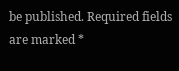be published. Required fields are marked *